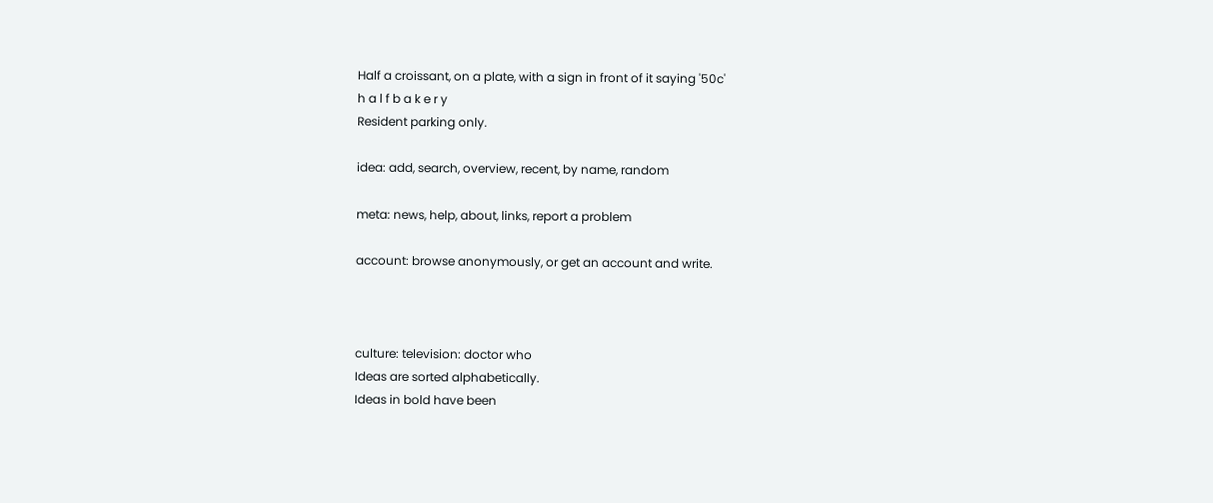Half a croissant, on a plate, with a sign in front of it saying '50c'
h a l f b a k e r y
Resident parking only.

idea: add, search, overview, recent, by name, random

meta: news, help, about, links, report a problem

account: browse anonymously, or get an account and write.



culture: television: doctor who
Ideas are sorted alphabetically.
Ideas in bold have been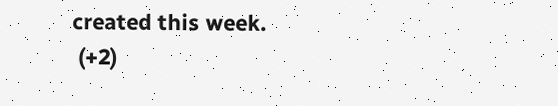created this week.
 (+2)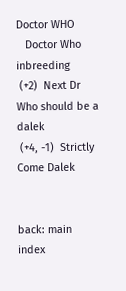Doctor WHO
   Doctor Who inbreeding
 (+2)  Next Dr Who should be a dalek
 (+4, -1)  Strictly Come Dalek


back: main index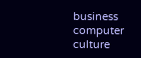business  computer  culture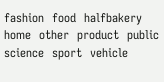fashion  food  halfbakery  home  other  product  public  science  sport  vehicle